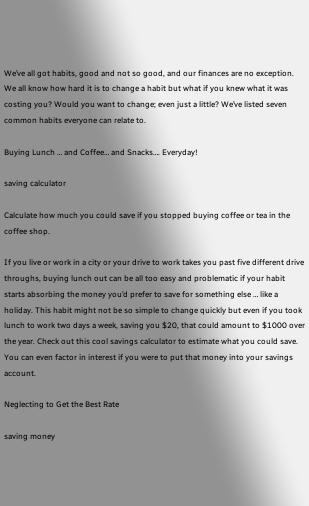We’ve all got habits, good and not so good, and our finances are no exception. We all know how hard it is to change a habit but what if you knew what it was costing you? Would you want to change; even just a little? We’ve listed seven common habits everyone can relate to.

Buying Lunch … and Coffee… and Snacks…. Everyday!

saving calculator

Calculate how much you could save if you stopped buying coffee or tea in the coffee shop.

If you live or work in a city or your drive to work takes you past five different drive throughs, buying lunch out can be all too easy and problematic if your habit starts absorbing the money you’d prefer to save for something else … like a holiday. This habit might not be so simple to change quickly but even if you took lunch to work two days a week, saving you $20, that could amount to $1000 over the year. Check out this cool savings calculator to estimate what you could save. You can even factor in interest if you were to put that money into your savings account.

Neglecting to Get the Best Rate

saving money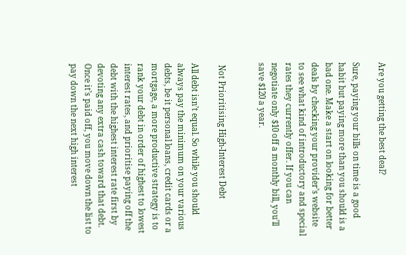Are you getting the best deal?

Sure, paying your bills on time is a good habit but paying more than you should is a bad one. Make a start on looking for better deals by checking your provider’s website to see what kind of introductory and special rates they currently offer. If you can negotiate only $10 off a monthly bill, you’ll save $120 a year.


 Not Prioritising High-Interest Debt

All debt isn’t equal. So while you should always pay the minimum on your various debts, be it personal loans, credit cards or a mortgage, a more productive strategy is to rank your debt in order of highest to lowest interest rates, and prioritise paying off the debt with the highest interest rate first by devoting any extra cash toward that debt. Once it’s paid off, you move down the list to pay down the next high interest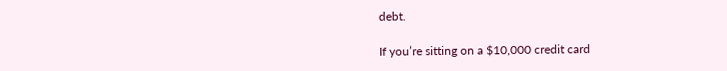debt.

If you’re sitting on a $10,000 credit card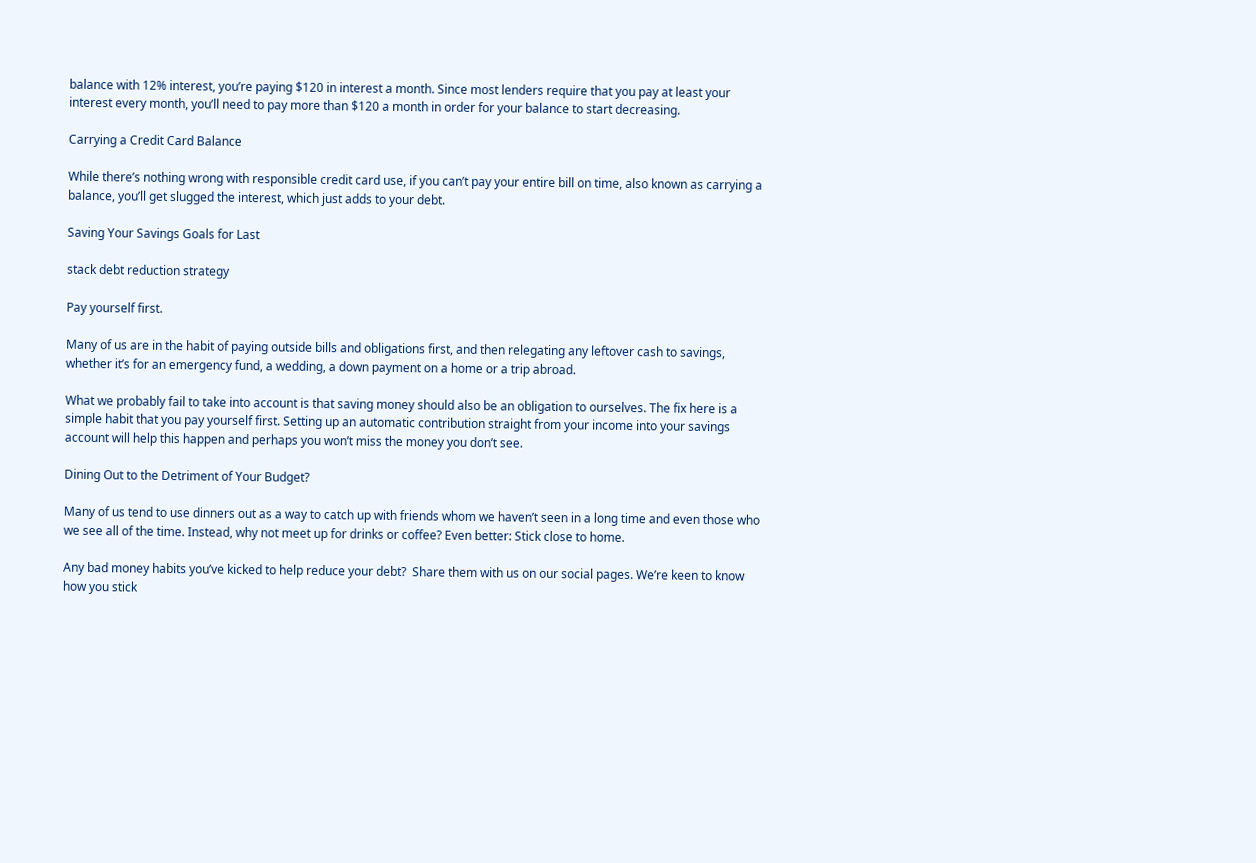balance with 12% interest, you’re paying $120 in interest a month. Since most lenders require that you pay at least your interest every month, you’ll need to pay more than $120 a month in order for your balance to start decreasing.

Carrying a Credit Card Balance

While there’s nothing wrong with responsible credit card use, if you can’t pay your entire bill on time, also known as carrying a balance, you’ll get slugged the interest, which just adds to your debt.

Saving Your Savings Goals for Last

stack debt reduction strategy

Pay yourself first.

Many of us are in the habit of paying outside bills and obligations first, and then relegating any leftover cash to savings, whether it’s for an emergency fund, a wedding, a down payment on a home or a trip abroad.

What we probably fail to take into account is that saving money should also be an obligation to ourselves. The fix here is a simple habit that you pay yourself first. Setting up an automatic contribution straight from your income into your savings account will help this happen and perhaps you won’t miss the money you don’t see.

Dining Out to the Detriment of Your Budget?

Many of us tend to use dinners out as a way to catch up with friends whom we haven’t seen in a long time and even those who we see all of the time. Instead, why not meet up for drinks or coffee? Even better: Stick close to home.

Any bad money habits you’ve kicked to help reduce your debt?  Share them with us on our social pages. We’re keen to know how you stick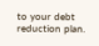to your debt reduction plan.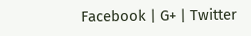Facebook | G+ | Twitter